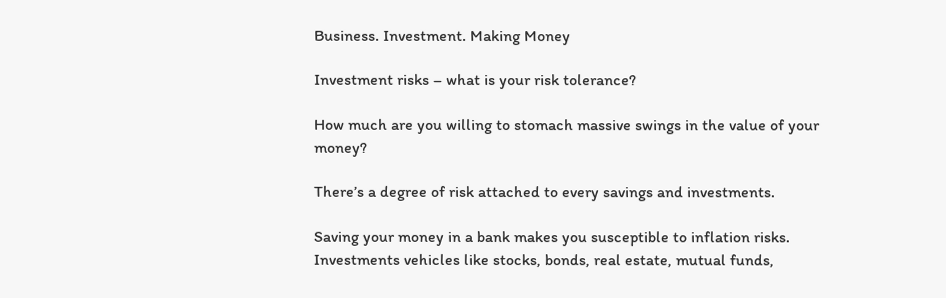Business. Investment. Making Money

Investment risks – what is your risk tolerance?

How much are you willing to stomach massive swings in the value of your money?

There’s a degree of risk attached to every savings and investments.

Saving your money in a bank makes you susceptible to inflation risks. Investments vehicles like stocks, bonds, real estate, mutual funds,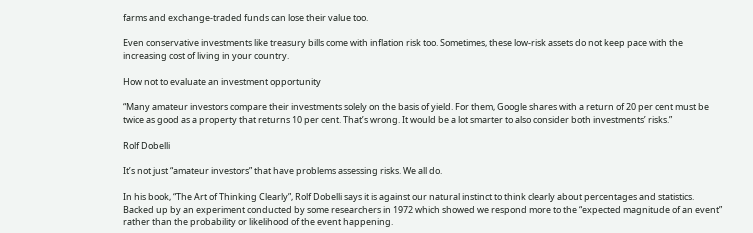farms and exchange-traded funds can lose their value too.

Even conservative investments like treasury bills come with inflation risk too. Sometimes, these low-risk assets do not keep pace with the increasing cost of living in your country.

How not to evaluate an investment opportunity

“Many amateur investors compare their investments solely on the basis of yield. For them, Google shares with a return of 20 per cent must be twice as good as a property that returns 10 per cent. That’s wrong. It would be a lot smarter to also consider both investments’ risks.”

Rolf Dobelli

It’s not just “amateur investors” that have problems assessing risks. We all do.

In his book, “The Art of Thinking Clearly”, Rolf Dobelli says it is against our natural instinct to think clearly about percentages and statistics. Backed up by an experiment conducted by some researchers in 1972 which showed we respond more to the “expected magnitude of an event” rather than the probability or likelihood of the event happening.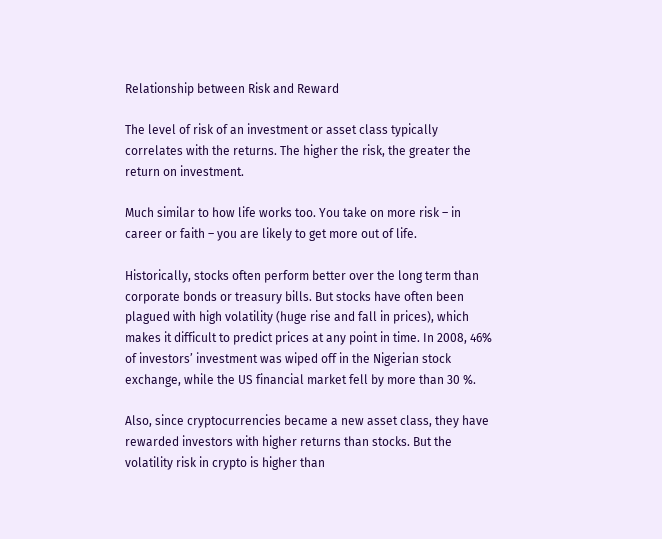Relationship between Risk and Reward

The level of risk of an investment or asset class typically correlates with the returns. The higher the risk, the greater the return on investment.

Much similar to how life works too. You take on more risk – in career or faith – you are likely to get more out of life.

Historically, stocks often perform better over the long term than corporate bonds or treasury bills. But stocks have often been plagued with high volatility (huge rise and fall in prices), which makes it difficult to predict prices at any point in time. In 2008, 46% of investors’ investment was wiped off in the Nigerian stock exchange, while the US financial market fell by more than 30 %.

Also, since cryptocurrencies became a new asset class, they have rewarded investors with higher returns than stocks. But the volatility risk in crypto is higher than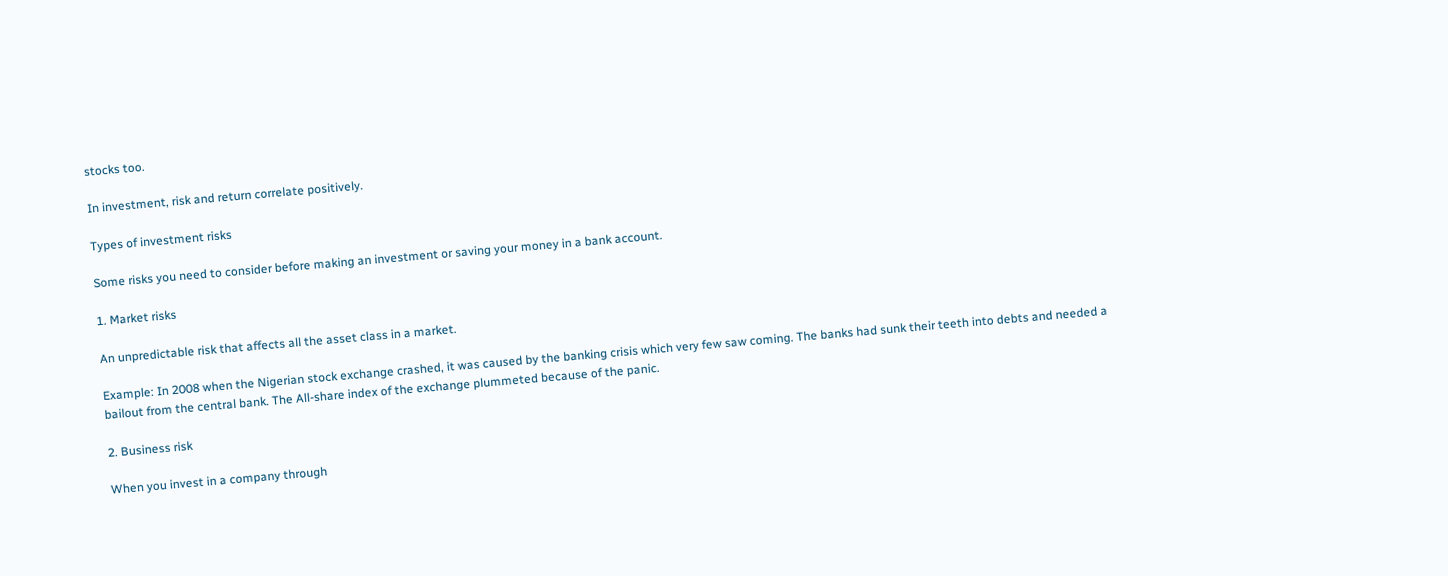stocks too.

In investment, risk and return correlate positively.

Types of investment risks

Some risks you need to consider before making an investment or saving your money in a bank account.

1. Market risks

An unpredictable risk that affects all the asset class in a market.

Example: In 2008 when the Nigerian stock exchange crashed, it was caused by the banking crisis which very few saw coming. The banks had sunk their teeth into debts and needed a bailout from the central bank. The All-share index of the exchange plummeted because of the panic.

2. Business risk

When you invest in a company through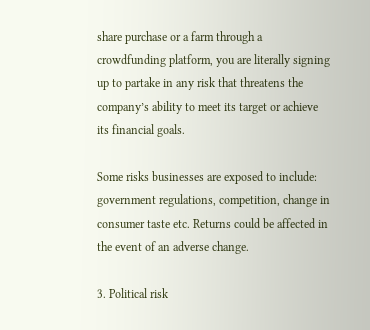share purchase or a farm through a crowdfunding platform, you are literally signing up to partake in any risk that threatens the company’s ability to meet its target or achieve its financial goals.

Some risks businesses are exposed to include: government regulations, competition, change in consumer taste etc. Returns could be affected in the event of an adverse change.

3. Political risk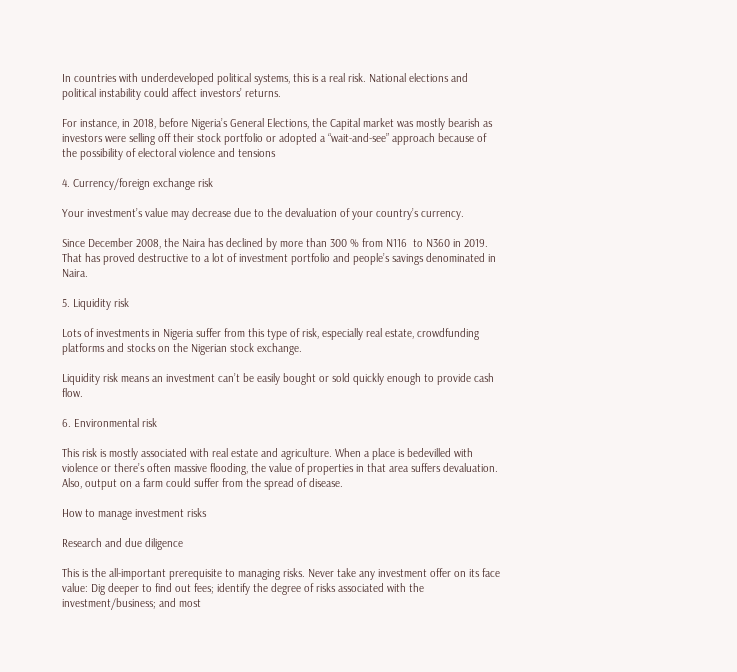In countries with underdeveloped political systems, this is a real risk. National elections and political instability could affect investors’ returns.

For instance, in 2018, before Nigeria’s General Elections, the Capital market was mostly bearish as investors were selling off their stock portfolio or adopted a “wait-and-see” approach because of the possibility of electoral violence and tensions

4. Currency/foreign exchange risk

Your investment’s value may decrease due to the devaluation of your country’s currency.

Since December 2008, the Naira has declined by more than 300 % from N116  to N360 in 2019. That has proved destructive to a lot of investment portfolio and people’s savings denominated in Naira.

5. Liquidity risk

Lots of investments in Nigeria suffer from this type of risk, especially real estate, crowdfunding platforms and stocks on the Nigerian stock exchange.

Liquidity risk means an investment can’t be easily bought or sold quickly enough to provide cash flow.

6. Environmental risk

This risk is mostly associated with real estate and agriculture. When a place is bedevilled with violence or there’s often massive flooding, the value of properties in that area suffers devaluation. Also, output on a farm could suffer from the spread of disease.

How to manage investment risks

Research and due diligence

This is the all-important prerequisite to managing risks. Never take any investment offer on its face value: Dig deeper to find out fees; identify the degree of risks associated with the investment/business; and most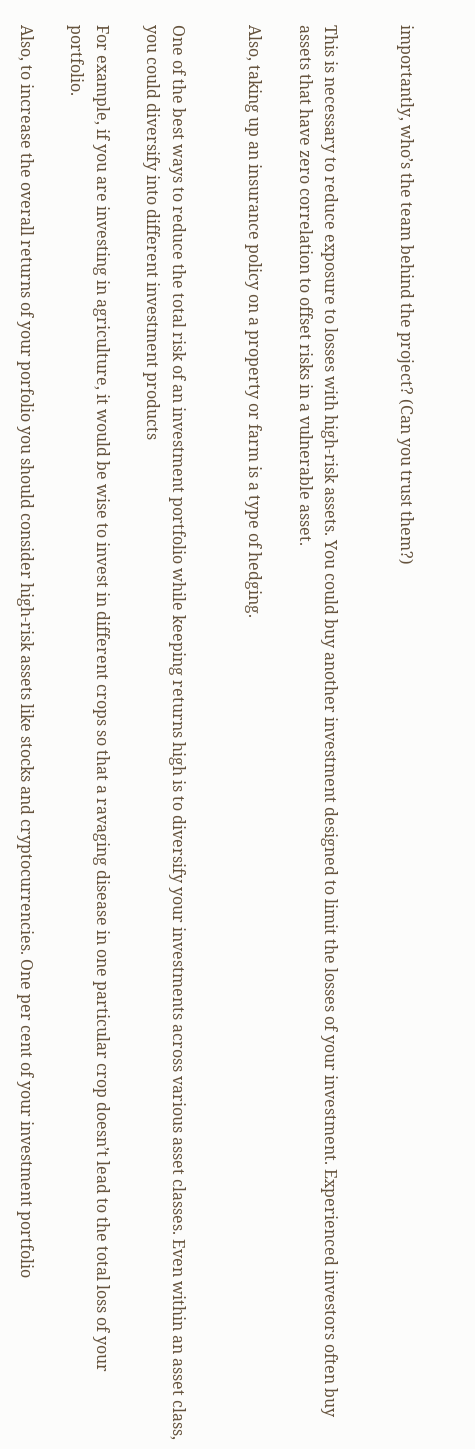importantly, who’s the team behind the project? (Can you trust them?)


This is necessary to reduce exposure to losses with high-risk assets. You could buy another investment designed to limit the losses of your investment. Experienced investors often buy assets that have zero correlation to offset risks in a vulnerable asset.

Also, taking up an insurance policy on a property or farm is a type of hedging.


One of the best ways to reduce the total risk of an investment portfolio while keeping returns high is to diversify your investments across various asset classes. Even within an asset class, you could diversify into different investment products

For example, if you are investing in agriculture, it would be wise to invest in different crops so that a ravaging disease in one particular crop doesn’t lead to the total loss of your portfolio.

Also, to increase the overall returns of your porfolio you should consider high-risk assets like stocks and cryptocurrencies. One per cent of your investment portfolio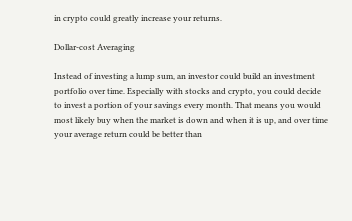in crypto could greatly increase your returns.

Dollar-cost Averaging

Instead of investing a lump sum, an investor could build an investment portfolio over time. Especially with stocks and crypto, you could decide to invest a portion of your savings every month. That means you would most likely buy when the market is down and when it is up, and over time your average return could be better than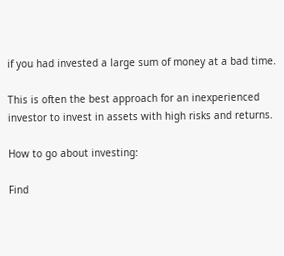if you had invested a large sum of money at a bad time.

This is often the best approach for an inexperienced investor to invest in assets with high risks and returns.

How to go about investing:

Find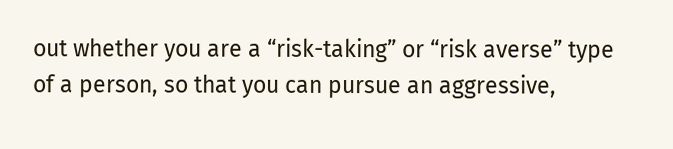out whether you are a “risk-taking” or “risk averse” type of a person, so that you can pursue an aggressive,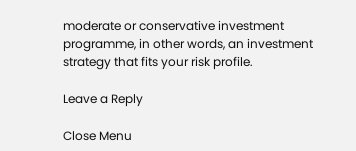moderate or conservative investment programme, in other words, an investment strategy that fits your risk profile.

Leave a Reply

Close Menu